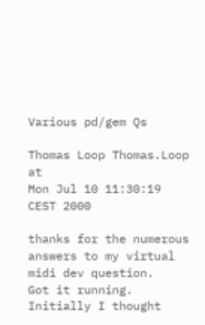Various pd/gem Qs

Thomas Loop Thomas.Loop at
Mon Jul 10 11:30:19 CEST 2000

thanks for the numerous answers to my virtual midi dev question.
Got it running. Initially I thought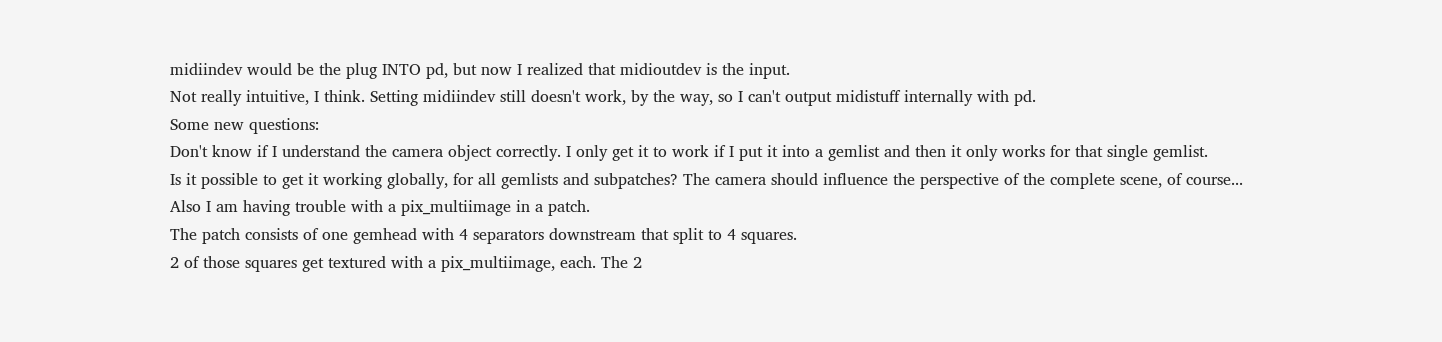midiindev would be the plug INTO pd, but now I realized that midioutdev is the input.
Not really intuitive, I think. Setting midiindev still doesn't work, by the way, so I can't output midistuff internally with pd.
Some new questions:
Don't know if I understand the camera object correctly. I only get it to work if I put it into a gemlist and then it only works for that single gemlist.
Is it possible to get it working globally, for all gemlists and subpatches? The camera should influence the perspective of the complete scene, of course...
Also I am having trouble with a pix_multiimage in a patch.
The patch consists of one gemhead with 4 separators downstream that split to 4 squares.
2 of those squares get textured with a pix_multiimage, each. The 2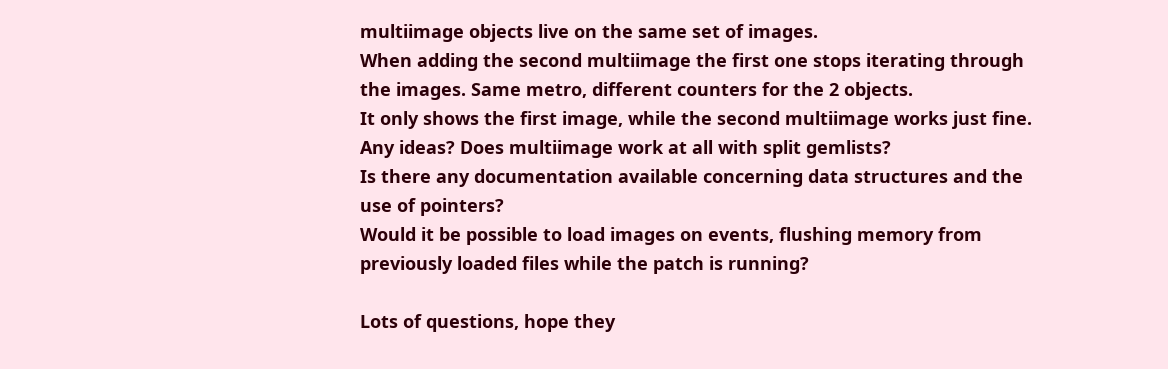multiimage objects live on the same set of images.
When adding the second multiimage the first one stops iterating through the images. Same metro, different counters for the 2 objects.
It only shows the first image, while the second multiimage works just fine.
Any ideas? Does multiimage work at all with split gemlists?
Is there any documentation available concerning data structures and the use of pointers?
Would it be possible to load images on events, flushing memory from previously loaded files while the patch is running?

Lots of questions, hope they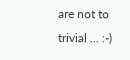are not to trivial ... :-)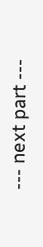--- next part ---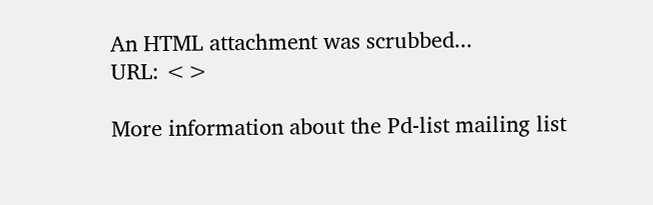An HTML attachment was scrubbed...
URL: <>

More information about the Pd-list mailing list